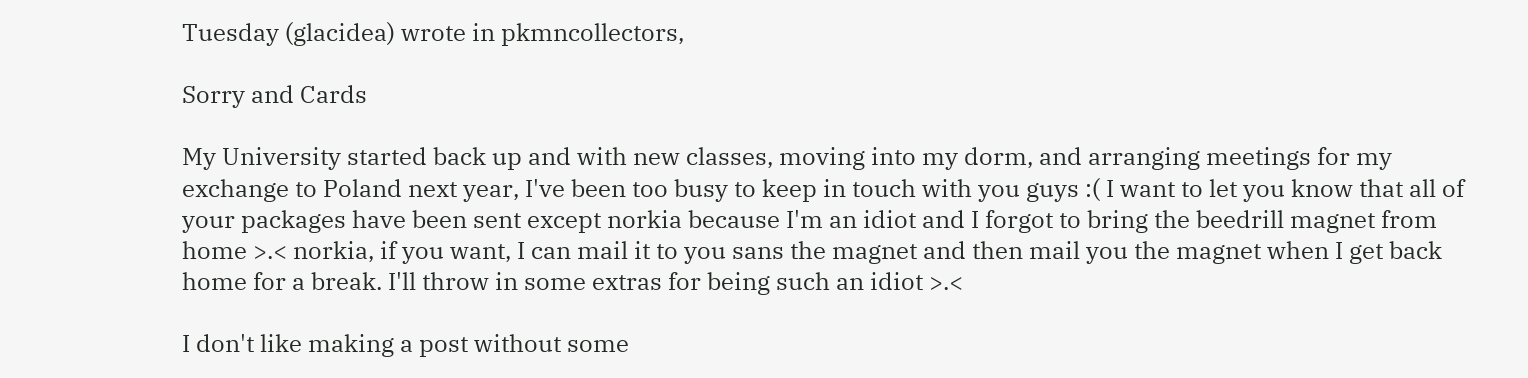Tuesday (glacidea) wrote in pkmncollectors,

Sorry and Cards

My University started back up and with new classes, moving into my dorm, and arranging meetings for my exchange to Poland next year, I've been too busy to keep in touch with you guys :( I want to let you know that all of your packages have been sent except norkia because I'm an idiot and I forgot to bring the beedrill magnet from home >.< norkia, if you want, I can mail it to you sans the magnet and then mail you the magnet when I get back home for a break. I'll throw in some extras for being such an idiot >.<

I don't like making a post without some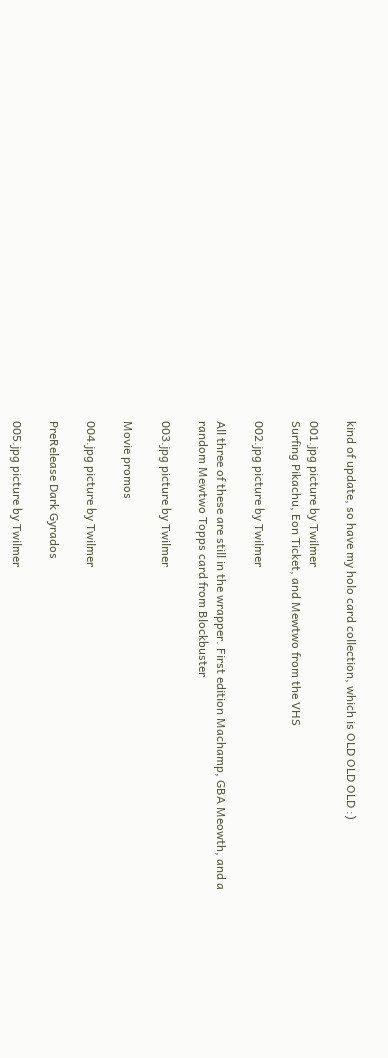kind of update, so have my holo card collection, which is OLD OLD OLD :)

001.jpg picture by Twilmer
Surfing Pikachu, Eon Ticket, and Mewtwo from the VHS

002.jpg picture by Twilmer

All three of these are still in the wrapper. First edition Machamp, GBA Meowth, and a random Mewtwo Topps card from Blockbuster

003.jpg picture by Twilmer

Movie promos

004.jpg picture by Twilmer

PreRelease Dark Gyrados

005.jpg picture by Twilmer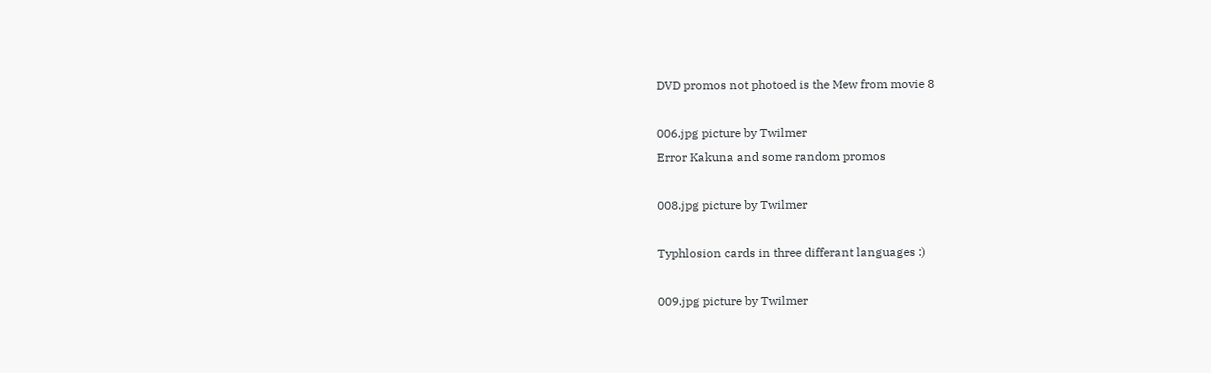DVD promos not photoed is the Mew from movie 8

006.jpg picture by Twilmer
Error Kakuna and some random promos

008.jpg picture by Twilmer

Typhlosion cards in three differant languages :)

009.jpg picture by Twilmer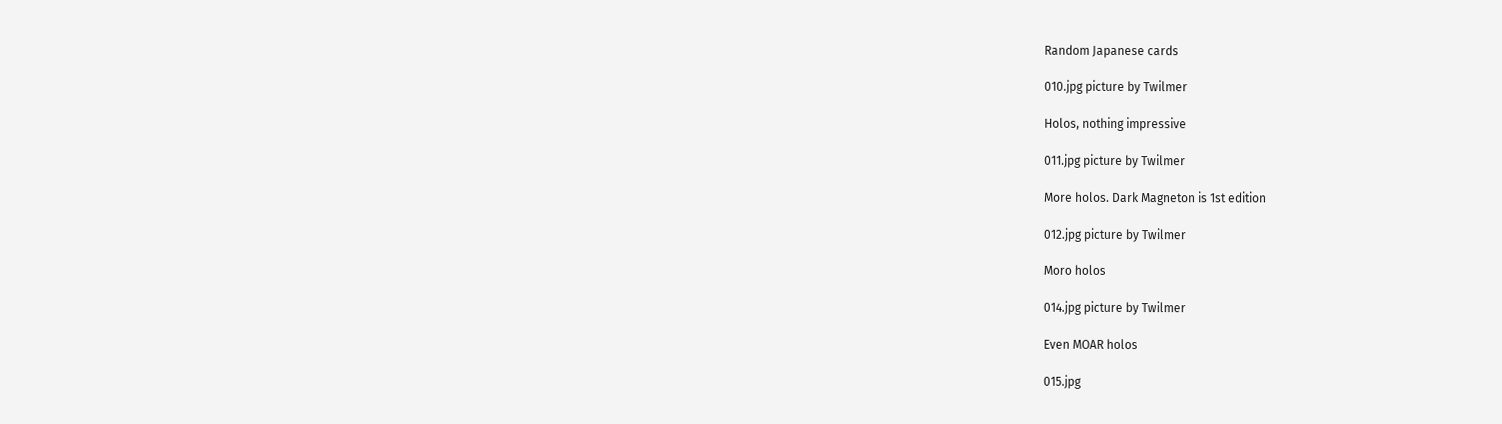Random Japanese cards

010.jpg picture by Twilmer

Holos, nothing impressive

011.jpg picture by Twilmer

More holos. Dark Magneton is 1st edition

012.jpg picture by Twilmer

Moro holos

014.jpg picture by Twilmer

Even MOAR holos

015.jpg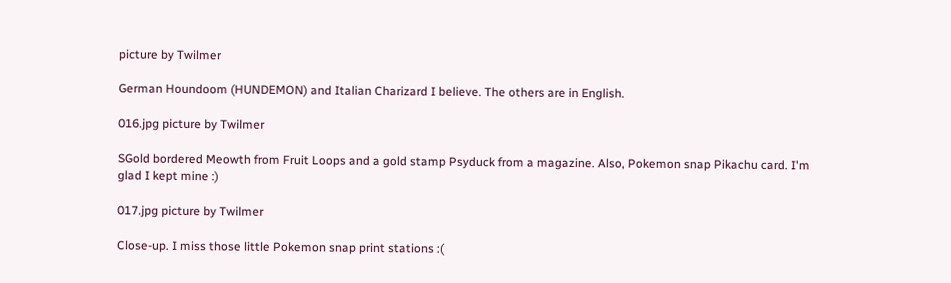picture by Twilmer

German Houndoom (HUNDEMON) and Italian Charizard I believe. The others are in English.

016.jpg picture by Twilmer

SGold bordered Meowth from Fruit Loops and a gold stamp Psyduck from a magazine. Also, Pokemon snap Pikachu card. I'm glad I kept mine :)

017.jpg picture by Twilmer

Close-up. I miss those little Pokemon snap print stations :(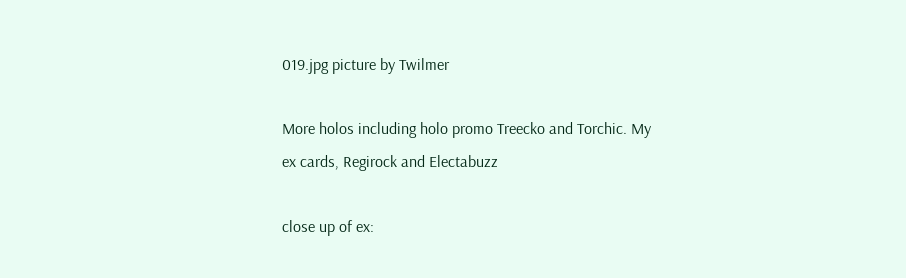019.jpg picture by Twilmer

More holos including holo promo Treecko and Torchic. My ex cards, Regirock and Electabuzz

close up of ex: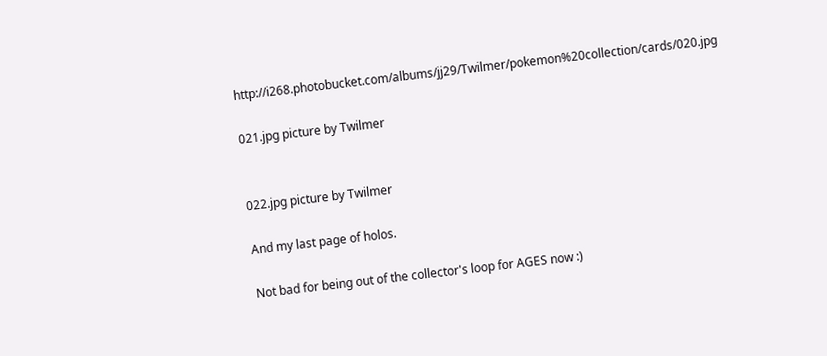http://i268.photobucket.com/albums/jj29/Twilmer/pokemon%20collection/cards/020.jpg

021.jpg picture by Twilmer


022.jpg picture by Twilmer

And my last page of holos.

Not bad for being out of the collector's loop for AGES now :)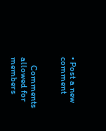• Post a new comment


    Comments allowed for members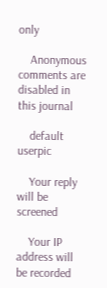only

    Anonymous comments are disabled in this journal

    default userpic

    Your reply will be screened

    Your IP address will be recorded